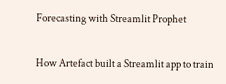Forecasting with Streamlit Prophet

How Artefact built a Streamlit app to train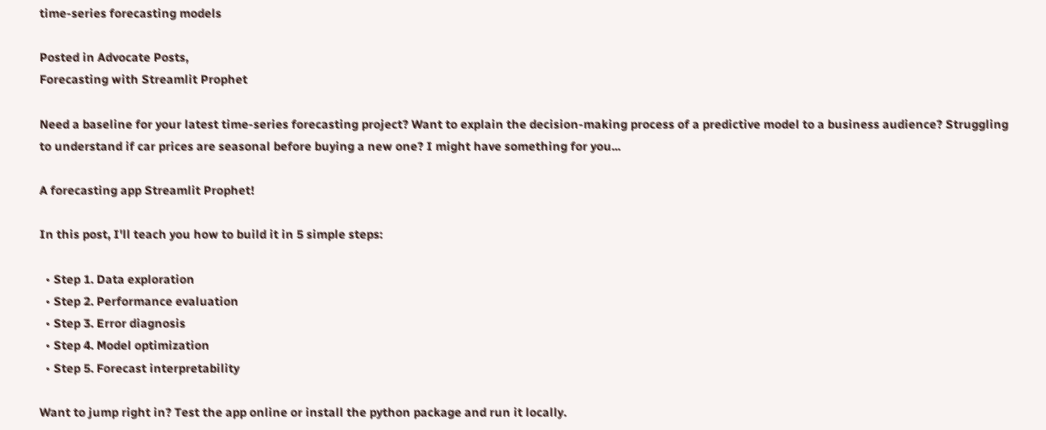time-series forecasting models

Posted in Advocate Posts,
Forecasting with Streamlit Prophet

Need a baseline for your latest time-series forecasting project? Want to explain the decision-making process of a predictive model to a business audience? Struggling to understand if car prices are seasonal before buying a new one? I might have something for you...

A forecasting app Streamlit Prophet!

In this post, I'll teach you how to build it in 5 simple steps:

  • Step 1. Data exploration
  • Step 2. Performance evaluation
  • Step 3. Error diagnosis
  • Step 4. Model optimization
  • Step 5. Forecast interpretability

Want to jump right in? Test the app online or install the python package and run it locally.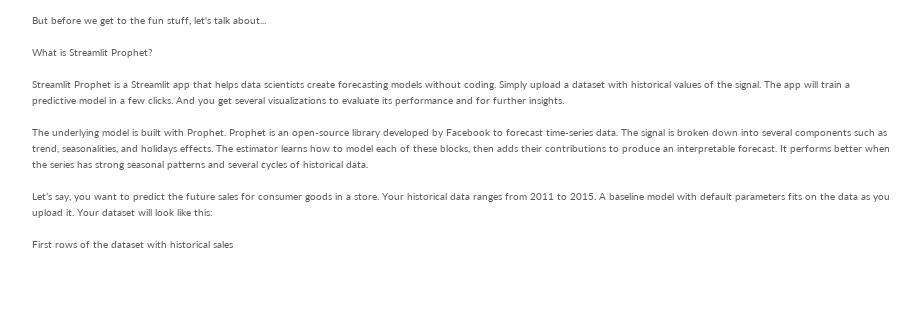But before we get to the fun stuff, let's talk about...

What is Streamlit Prophet?

Streamlit Prophet is a Streamlit app that helps data scientists create forecasting models without coding. Simply upload a dataset with historical values of the signal. The app will train a predictive model in a few clicks. And you get several visualizations to evaluate its performance and for further insights.

The underlying model is built with Prophet. Prophet is an open-source library developed by Facebook to forecast time-series data. The signal is broken down into several components such as trend, seasonalities, and holidays effects. The estimator learns how to model each of these blocks, then adds their contributions to produce an interpretable forecast. It performs better when the series has strong seasonal patterns and several cycles of historical data.

Let’s say, you want to predict the future sales for consumer goods in a store. Your historical data ranges from 2011 to 2015. A baseline model with default parameters fits on the data as you upload it. Your dataset will look like this:

First rows of the dataset with historical sales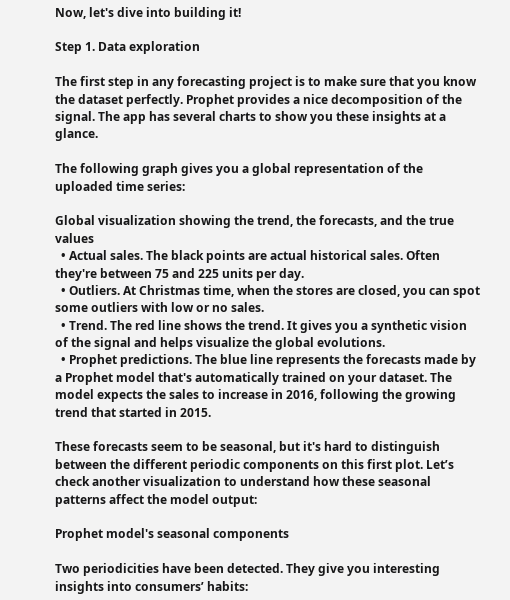Now, let's dive into building it!

Step 1. Data exploration

The first step in any forecasting project is to make sure that you know the dataset perfectly. Prophet provides a nice decomposition of the signal. The app has several charts to show you these insights at a glance.

The following graph gives you a global representation of the uploaded time series:

Global visualization showing the trend, the forecasts, and the true values
  • Actual sales. The black points are actual historical sales. Often they're between 75 and 225 units per day.
  • Outliers. At Christmas time, when the stores are closed, you can spot some outliers with low or no sales.
  • Trend. The red line shows the trend. It gives you a synthetic vision of the signal and helps visualize the global evolutions.
  • Prophet predictions. The blue line represents the forecasts made by a Prophet model that's automatically trained on your dataset. The model expects the sales to increase in 2016, following the growing trend that started in 2015.

These forecasts seem to be seasonal, but it's hard to distinguish between the different periodic components on this first plot. Let’s check another visualization to understand how these seasonal patterns affect the model output:

Prophet model's seasonal components

Two periodicities have been detected. They give you interesting insights into consumers’ habits: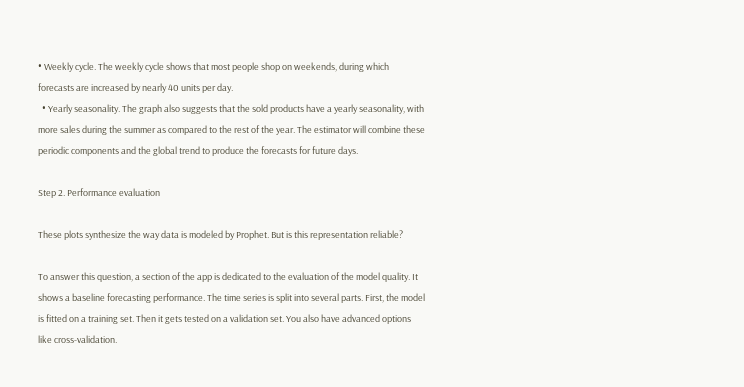• Weekly cycle. The weekly cycle shows that most people shop on weekends, during which forecasts are increased by nearly 40 units per day.
  • Yearly seasonality. The graph also suggests that the sold products have a yearly seasonality, with more sales during the summer as compared to the rest of the year. The estimator will combine these periodic components and the global trend to produce the forecasts for future days.

Step 2. Performance evaluation

These plots synthesize the way data is modeled by Prophet. But is this representation reliable?

To answer this question, a section of the app is dedicated to the evaluation of the model quality. It shows a baseline forecasting performance. The time series is split into several parts. First, the model is fitted on a training set. Then it gets tested on a validation set. You also have advanced options like cross-validation.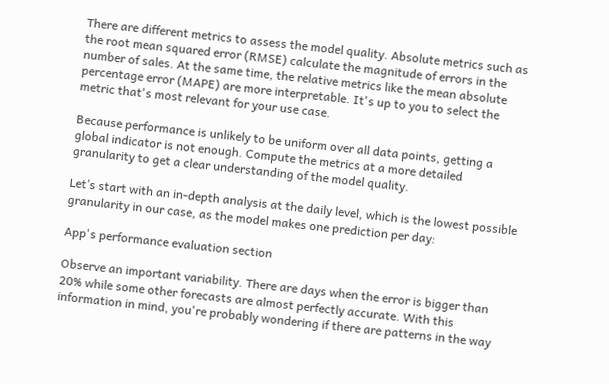There are different metrics to assess the model quality. Absolute metrics such as the root mean squared error (RMSE) calculate the magnitude of errors in the number of sales. At the same time, the relative metrics like the mean absolute percentage error (MAPE) are more interpretable. It's up to you to select the metric that's most relevant for your use case.

Because performance is unlikely to be uniform over all data points, getting a global indicator is not enough. Compute the metrics at a more detailed granularity to get a clear understanding of the model quality.

Let’s start with an in-depth analysis at the daily level, which is the lowest possible granularity in our case, as the model makes one prediction per day:

App's performance evaluation section

Observe an important variability. There are days when the error is bigger than 20% while some other forecasts are almost perfectly accurate. With this information in mind, you're probably wondering if there are patterns in the way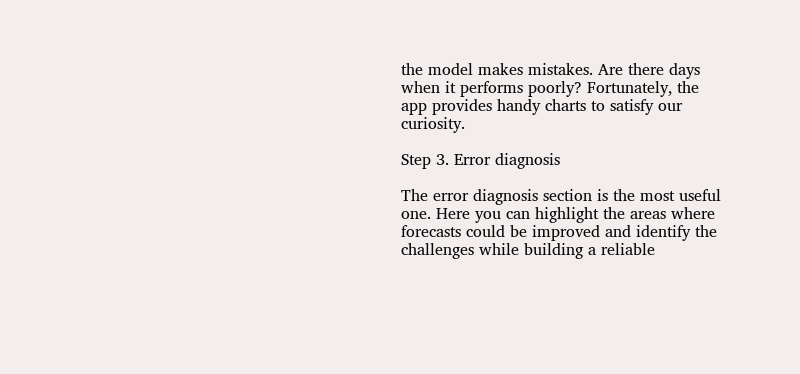the model makes mistakes. Are there days when it performs poorly? Fortunately, the app provides handy charts to satisfy our curiosity.

Step 3. Error diagnosis

The error diagnosis section is the most useful one. Here you can highlight the areas where forecasts could be improved and identify the challenges while building a reliable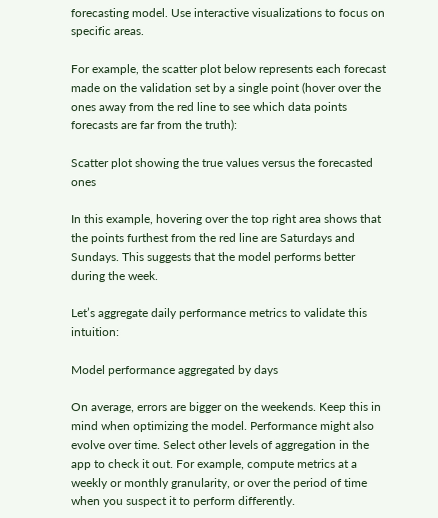forecasting model. Use interactive visualizations to focus on specific areas.

For example, the scatter plot below represents each forecast made on the validation set by a single point (hover over the ones away from the red line to see which data points forecasts are far from the truth):

Scatter plot showing the true values versus the forecasted ones

In this example, hovering over the top right area shows that the points furthest from the red line are Saturdays and Sundays. This suggests that the model performs better during the week.

Let’s aggregate daily performance metrics to validate this intuition:

Model performance aggregated by days

On average, errors are bigger on the weekends. Keep this in mind when optimizing the model. Performance might also evolve over time. Select other levels of aggregation in the app to check it out. For example, compute metrics at a weekly or monthly granularity, or over the period of time when you suspect it to perform differently.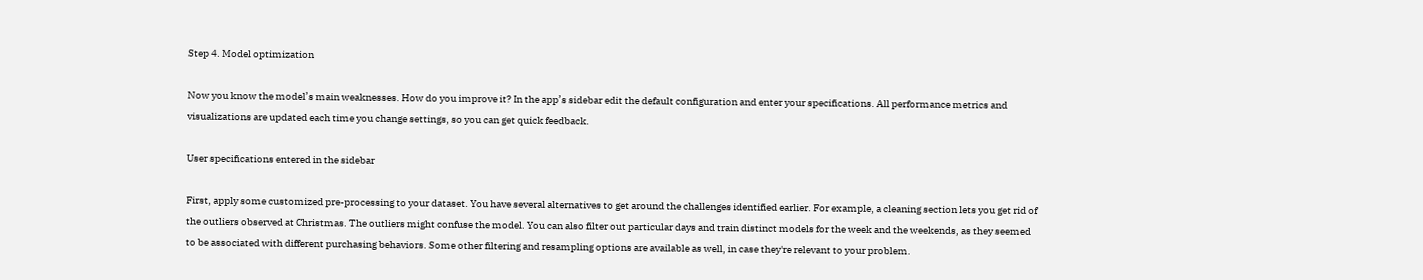Step 4. Model optimization

Now you know the model’s main weaknesses. How do you improve it? In the app’s sidebar edit the default configuration and enter your specifications. All performance metrics and visualizations are updated each time you change settings, so you can get quick feedback.

User specifications entered in the sidebar

First, apply some customized pre-processing to your dataset. You have several alternatives to get around the challenges identified earlier. For example, a cleaning section lets you get rid of the outliers observed at Christmas. The outliers might confuse the model. You can also filter out particular days and train distinct models for the week and the weekends, as they seemed to be associated with different purchasing behaviors. Some other filtering and resampling options are available as well, in case they're relevant to your problem.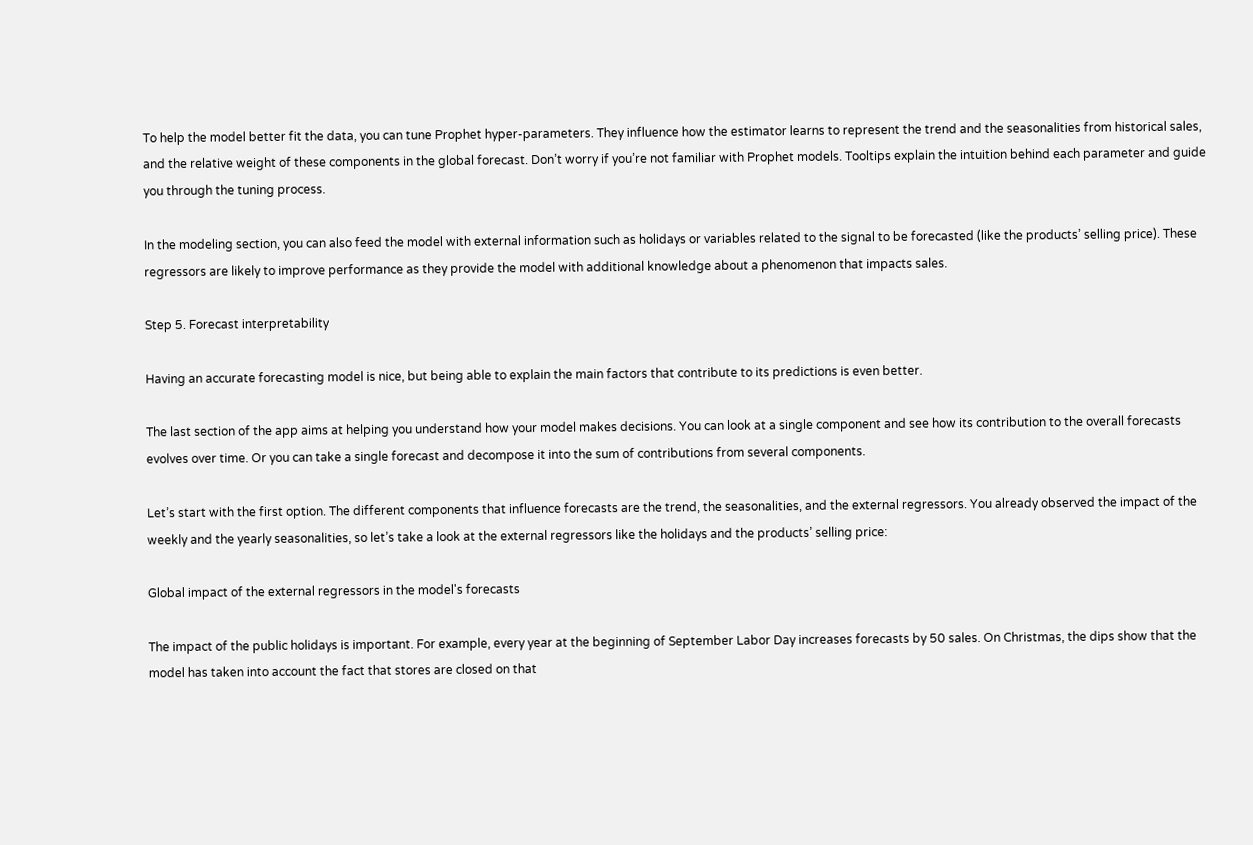To help the model better fit the data, you can tune Prophet hyper-parameters. They influence how the estimator learns to represent the trend and the seasonalities from historical sales, and the relative weight of these components in the global forecast. Don’t worry if you’re not familiar with Prophet models. Tooltips explain the intuition behind each parameter and guide you through the tuning process.

In the modeling section, you can also feed the model with external information such as holidays or variables related to the signal to be forecasted (like the products’ selling price). These regressors are likely to improve performance as they provide the model with additional knowledge about a phenomenon that impacts sales.

Step 5. Forecast interpretability

Having an accurate forecasting model is nice, but being able to explain the main factors that contribute to its predictions is even better.

The last section of the app aims at helping you understand how your model makes decisions. You can look at a single component and see how its contribution to the overall forecasts evolves over time. Or you can take a single forecast and decompose it into the sum of contributions from several components.

Let’s start with the first option. The different components that influence forecasts are the trend, the seasonalities, and the external regressors. You already observed the impact of the weekly and the yearly seasonalities, so let’s take a look at the external regressors like the holidays and the products’ selling price:

Global impact of the external regressors in the model's forecasts

The impact of the public holidays is important. For example, every year at the beginning of September Labor Day increases forecasts by 50 sales. On Christmas, the dips show that the model has taken into account the fact that stores are closed on that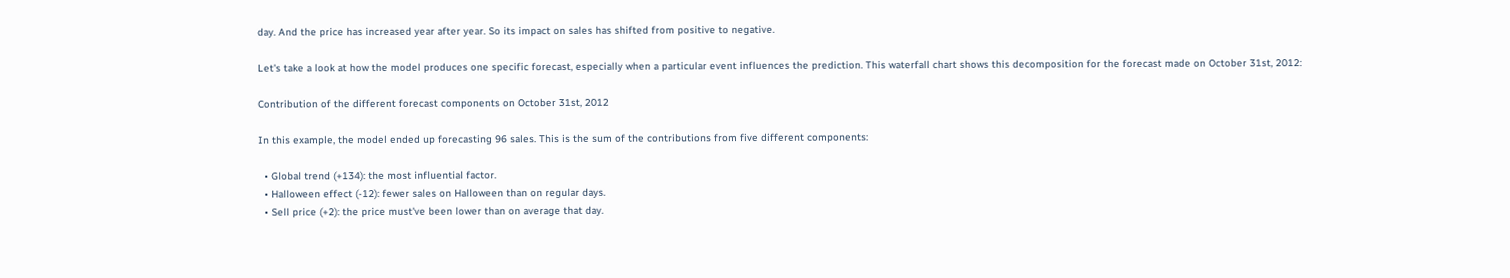day. And the price has increased year after year. So its impact on sales has shifted from positive to negative.

Let's take a look at how the model produces one specific forecast, especially when a particular event influences the prediction. This waterfall chart shows this decomposition for the forecast made on October 31st, 2012:

Contribution of the different forecast components on October 31st, 2012

In this example, the model ended up forecasting 96 sales. This is the sum of the contributions from five different components:

  • Global trend (+134): the most influential factor.
  • Halloween effect (-12): fewer sales on Halloween than on regular days.
  • Sell price (+2): the price must've been lower than on average that day.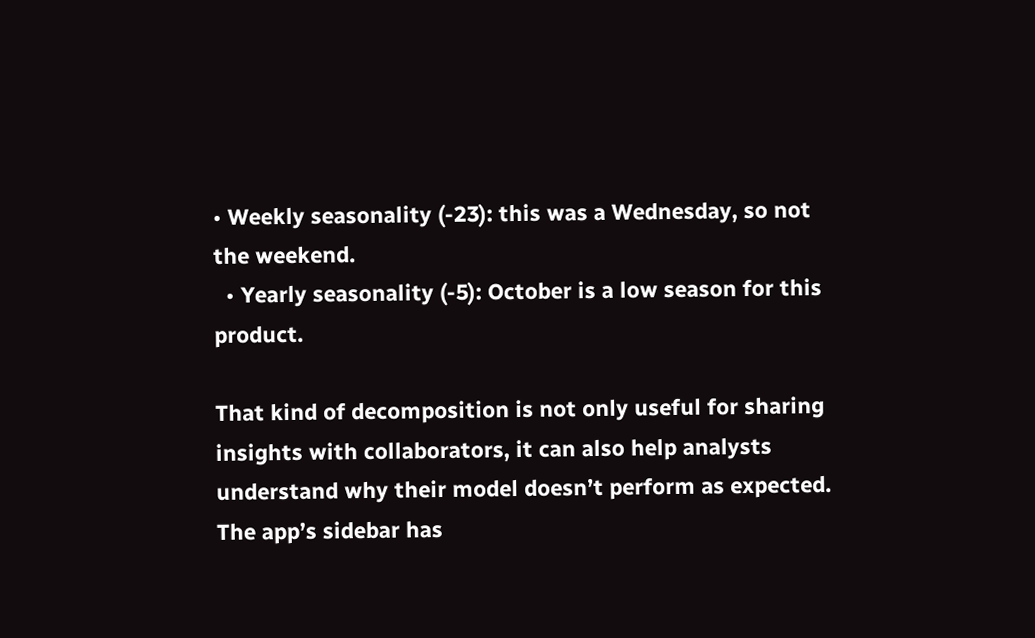• Weekly seasonality (-23): this was a Wednesday, so not the weekend.
  • Yearly seasonality (-5): October is a low season for this product.

That kind of decomposition is not only useful for sharing insights with collaborators, it can also help analysts understand why their model doesn’t perform as expected. The app’s sidebar has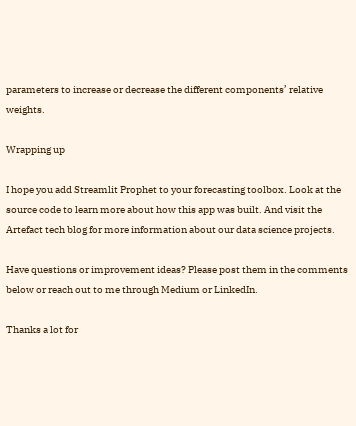parameters to increase or decrease the different components’ relative weights.

Wrapping up

I hope you add Streamlit Prophet to your forecasting toolbox. Look at the source code to learn more about how this app was built. And visit the Artefact tech blog for more information about our data science projects.

Have questions or improvement ideas? Please post them in the comments below or reach out to me through Medium or LinkedIn.

Thanks a lot for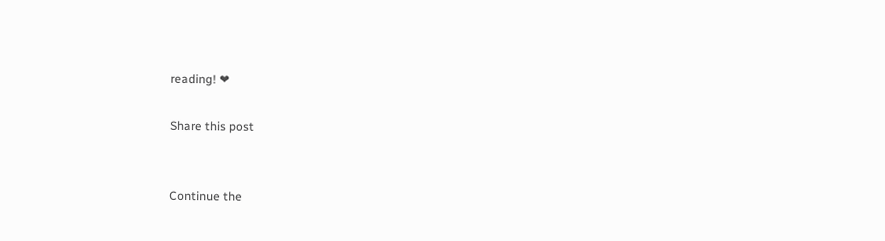reading! ❤

Share this post


Continue the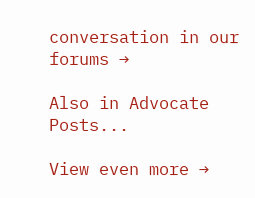conversation in our forums →

Also in Advocate Posts...

View even more →